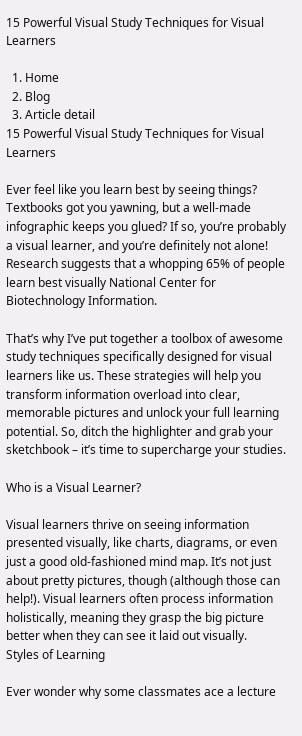15 Powerful Visual Study Techniques for Visual Learners

  1. Home
  2. Blog
  3. Article detail
15 Powerful Visual Study Techniques for Visual Learners

Ever feel like you learn best by seeing things? Textbooks got you yawning, but a well-made infographic keeps you glued? If so, you’re probably a visual learner, and you’re definitely not alone! Research suggests that a whopping 65% of people learn best visually National Center for Biotechnology Information.

That’s why I’ve put together a toolbox of awesome study techniques specifically designed for visual learners like us. These strategies will help you transform information overload into clear, memorable pictures and unlock your full learning potential. So, ditch the highlighter and grab your sketchbook – it’s time to supercharge your studies.

Who is a Visual Learner?

Visual learners thrive on seeing information presented visually, like charts, diagrams, or even just a good old-fashioned mind map. It’s not just about pretty pictures, though (although those can help!). Visual learners often process information holistically, meaning they grasp the big picture better when they can see it laid out visually.
Styles of Learning

Ever wonder why some classmates ace a lecture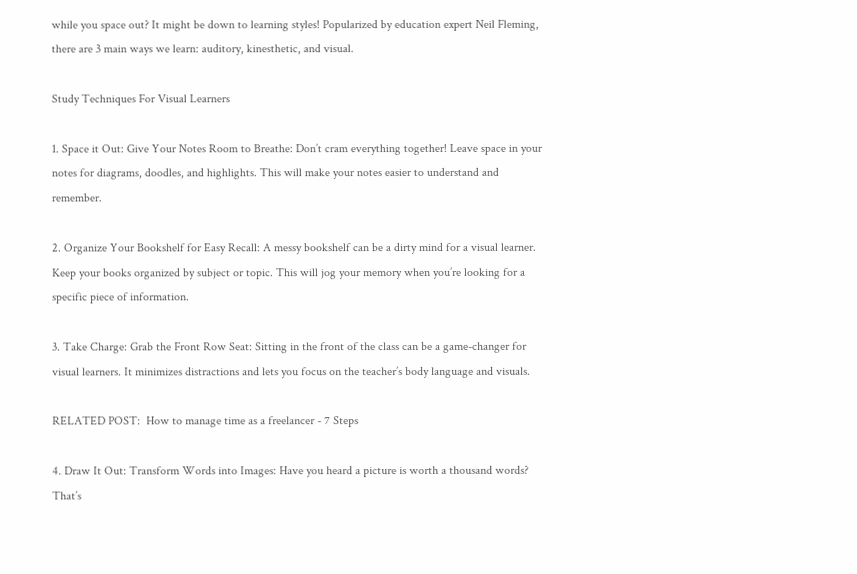while you space out? It might be down to learning styles! Popularized by education expert Neil Fleming, there are 3 main ways we learn: auditory, kinesthetic, and visual.

Study Techniques For Visual Learners

1. Space it Out: Give Your Notes Room to Breathe: Don’t cram everything together! Leave space in your notes for diagrams, doodles, and highlights. This will make your notes easier to understand and remember.

2. Organize Your Bookshelf for Easy Recall: A messy bookshelf can be a dirty mind for a visual learner. Keep your books organized by subject or topic. This will jog your memory when you’re looking for a specific piece of information.

3. Take Charge: Grab the Front Row Seat: Sitting in the front of the class can be a game-changer for visual learners. It minimizes distractions and lets you focus on the teacher’s body language and visuals.

RELATED POST:  How to manage time as a freelancer - 7 Steps

4. Draw It Out: Transform Words into Images: Have you heard a picture is worth a thousand words? That’s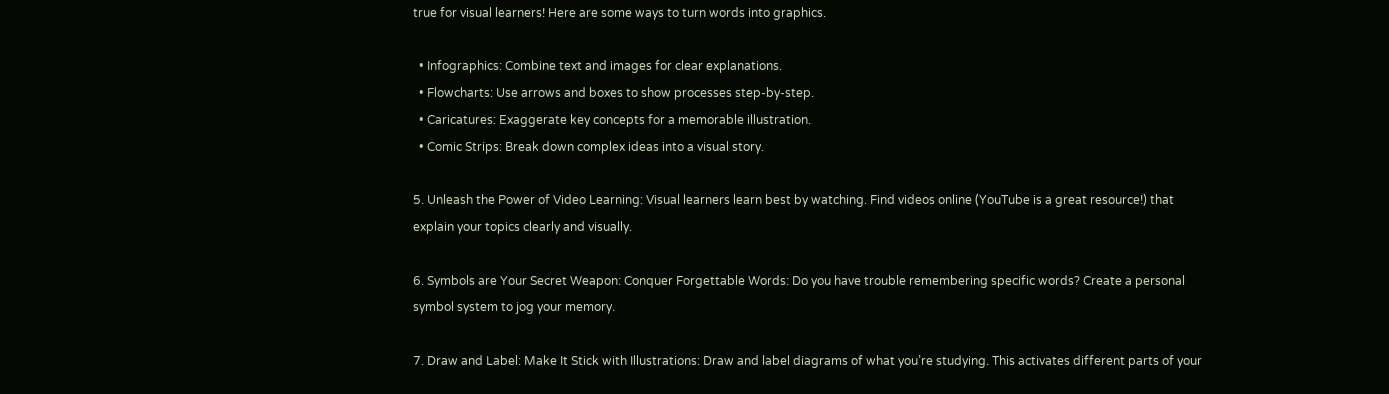true for visual learners! Here are some ways to turn words into graphics.

  • Infographics: Combine text and images for clear explanations.
  • Flowcharts: Use arrows and boxes to show processes step-by-step.
  • Caricatures: Exaggerate key concepts for a memorable illustration.
  • Comic Strips: Break down complex ideas into a visual story.

5. Unleash the Power of Video Learning: Visual learners learn best by watching. Find videos online (YouTube is a great resource!) that explain your topics clearly and visually.

6. Symbols are Your Secret Weapon: Conquer Forgettable Words: Do you have trouble remembering specific words? Create a personal symbol system to jog your memory.

7. Draw and Label: Make It Stick with Illustrations: Draw and label diagrams of what you’re studying. This activates different parts of your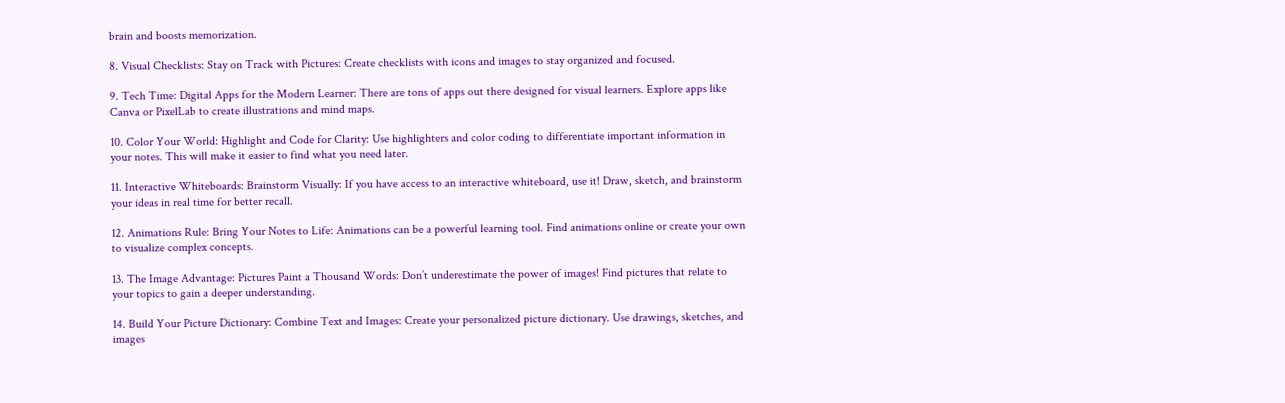brain and boosts memorization.

8. Visual Checklists: Stay on Track with Pictures: Create checklists with icons and images to stay organized and focused.

9. Tech Time: Digital Apps for the Modern Learner: There are tons of apps out there designed for visual learners. Explore apps like Canva or PixelLab to create illustrations and mind maps.

10. Color Your World: Highlight and Code for Clarity: Use highlighters and color coding to differentiate important information in your notes. This will make it easier to find what you need later.

11. Interactive Whiteboards: Brainstorm Visually: If you have access to an interactive whiteboard, use it! Draw, sketch, and brainstorm your ideas in real time for better recall.

12. Animations Rule: Bring Your Notes to Life: Animations can be a powerful learning tool. Find animations online or create your own to visualize complex concepts.

13. The Image Advantage: Pictures Paint a Thousand Words: Don’t underestimate the power of images! Find pictures that relate to your topics to gain a deeper understanding.

14. Build Your Picture Dictionary: Combine Text and Images: Create your personalized picture dictionary. Use drawings, sketches, and images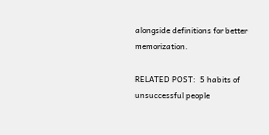alongside definitions for better memorization.

RELATED POST:  5 habits of unsuccessful people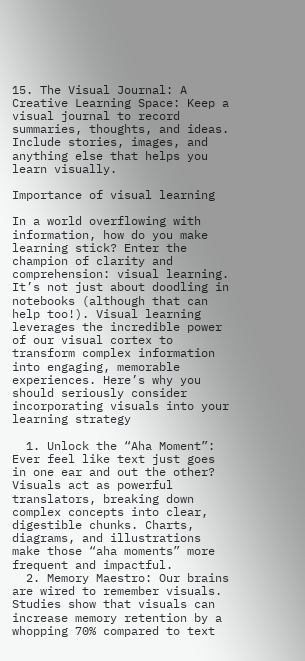15. The Visual Journal: A Creative Learning Space: Keep a visual journal to record summaries, thoughts, and ideas. Include stories, images, and anything else that helps you learn visually.

Importance of visual learning

In a world overflowing with information, how do you make learning stick? Enter the champion of clarity and comprehension: visual learning. It’s not just about doodling in notebooks (although that can help too!). Visual learning leverages the incredible power of our visual cortex to transform complex information into engaging, memorable experiences. Here’s why you should seriously consider incorporating visuals into your learning strategy

  1. Unlock the “Aha Moment”: Ever feel like text just goes in one ear and out the other? Visuals act as powerful translators, breaking down complex concepts into clear, digestible chunks. Charts, diagrams, and illustrations make those “aha moments” more frequent and impactful.
  2. Memory Maestro: Our brains are wired to remember visuals. Studies show that visuals can increase memory retention by a whopping 70% compared to text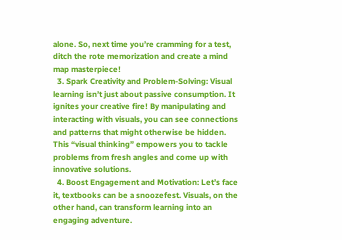alone. So, next time you’re cramming for a test, ditch the rote memorization and create a mind map masterpiece!
  3. Spark Creativity and Problem-Solving: Visual learning isn’t just about passive consumption. It ignites your creative fire! By manipulating and interacting with visuals, you can see connections and patterns that might otherwise be hidden. This “visual thinking” empowers you to tackle problems from fresh angles and come up with innovative solutions.
  4. Boost Engagement and Motivation: Let’s face it, textbooks can be a snoozefest. Visuals, on the other hand, can transform learning into an engaging adventure.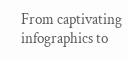From captivating infographics to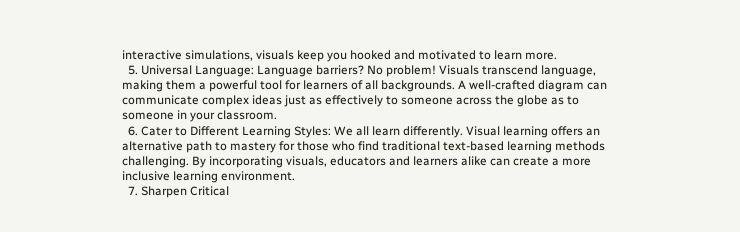interactive simulations, visuals keep you hooked and motivated to learn more.
  5. Universal Language: Language barriers? No problem! Visuals transcend language, making them a powerful tool for learners of all backgrounds. A well-crafted diagram can communicate complex ideas just as effectively to someone across the globe as to someone in your classroom.
  6. Cater to Different Learning Styles: We all learn differently. Visual learning offers an alternative path to mastery for those who find traditional text-based learning methods challenging. By incorporating visuals, educators and learners alike can create a more inclusive learning environment.
  7. Sharpen Critical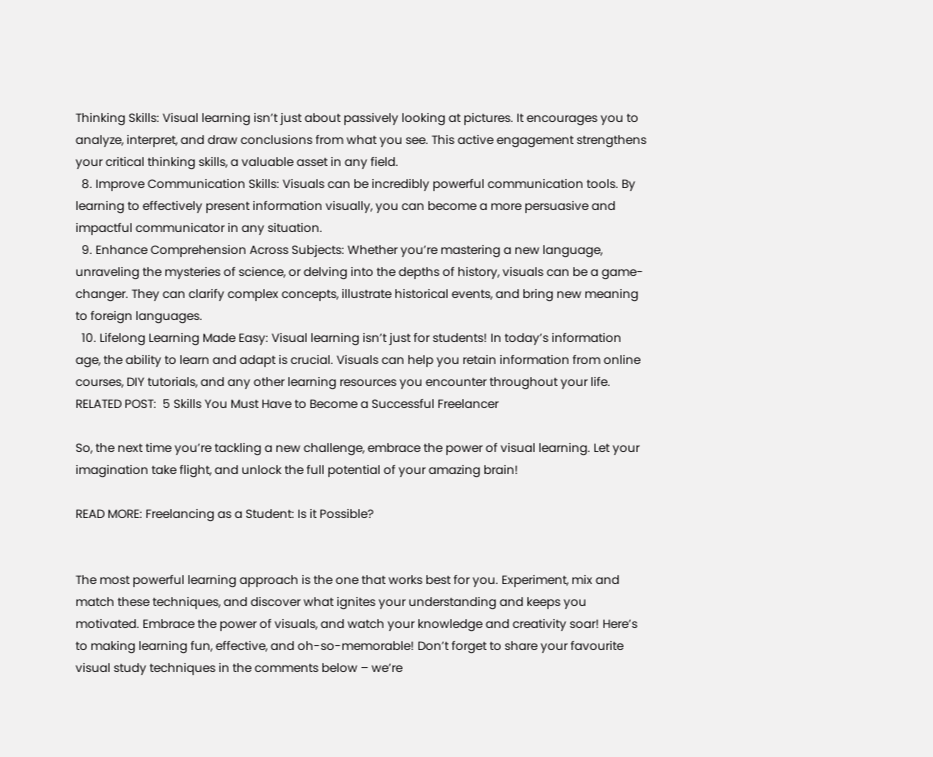Thinking Skills: Visual learning isn’t just about passively looking at pictures. It encourages you to analyze, interpret, and draw conclusions from what you see. This active engagement strengthens your critical thinking skills, a valuable asset in any field.
  8. Improve Communication Skills: Visuals can be incredibly powerful communication tools. By learning to effectively present information visually, you can become a more persuasive and impactful communicator in any situation.
  9. Enhance Comprehension Across Subjects: Whether you’re mastering a new language, unraveling the mysteries of science, or delving into the depths of history, visuals can be a game-changer. They can clarify complex concepts, illustrate historical events, and bring new meaning to foreign languages.
  10. Lifelong Learning Made Easy: Visual learning isn’t just for students! In today’s information age, the ability to learn and adapt is crucial. Visuals can help you retain information from online courses, DIY tutorials, and any other learning resources you encounter throughout your life.
RELATED POST:  5 Skills You Must Have to Become a Successful Freelancer

So, the next time you’re tackling a new challenge, embrace the power of visual learning. Let your imagination take flight, and unlock the full potential of your amazing brain!

READ MORE: Freelancing as a Student: Is it Possible?


The most powerful learning approach is the one that works best for you. Experiment, mix and match these techniques, and discover what ignites your understanding and keeps you motivated. Embrace the power of visuals, and watch your knowledge and creativity soar! Here’s to making learning fun, effective, and oh-so-memorable! Don’t forget to share your favourite visual study techniques in the comments below – we’re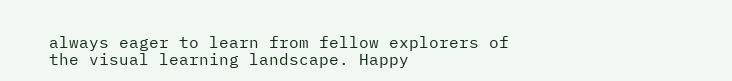always eager to learn from fellow explorers of the visual learning landscape. Happy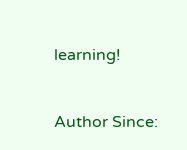learning!


Author Since: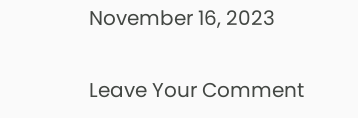November 16, 2023

Leave Your Comment